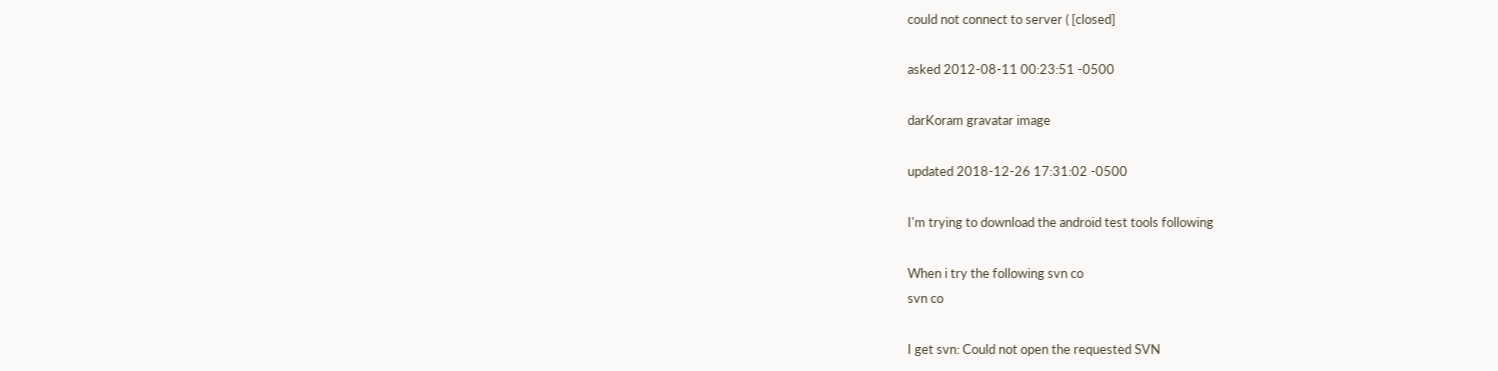could not connect to server ( [closed]

asked 2012-08-11 00:23:51 -0500

darKoram gravatar image

updated 2018-12-26 17:31:02 -0500

I'm trying to download the android test tools following

When i try the following svn co
svn co

I get svn: Could not open the requested SVN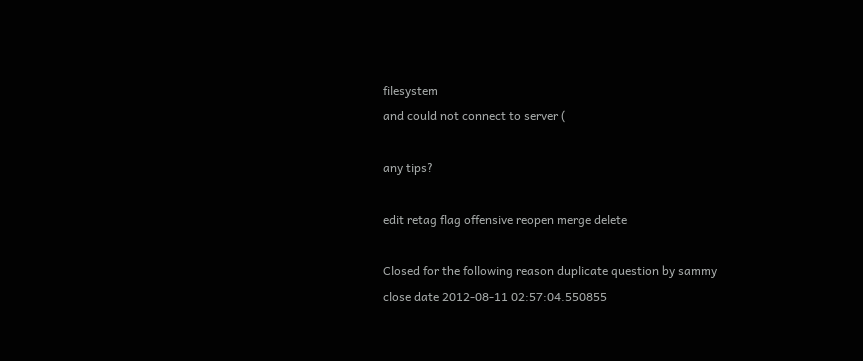filesystem
and could not connect to server (

any tips?

edit retag flag offensive reopen merge delete

Closed for the following reason duplicate question by sammy
close date 2012-08-11 02:57:04.550855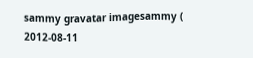sammy gravatar imagesammy ( 2012-08-11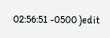02:56:51 -0500 )edit